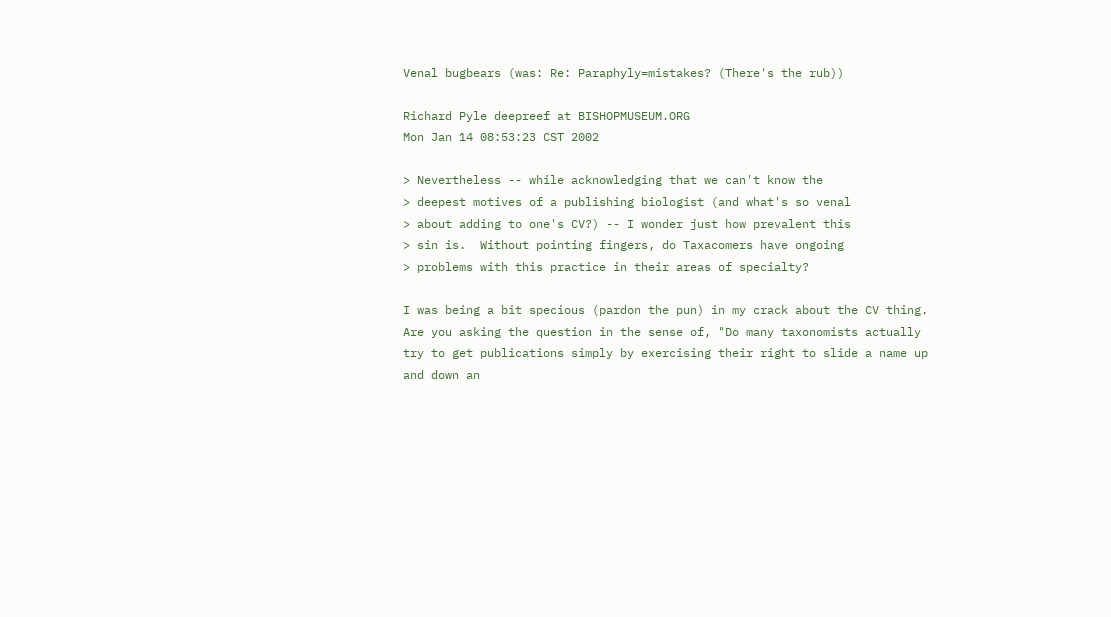Venal bugbears (was: Re: Paraphyly=mistakes? (There's the rub))

Richard Pyle deepreef at BISHOPMUSEUM.ORG
Mon Jan 14 08:53:23 CST 2002

> Nevertheless -- while acknowledging that we can't know the
> deepest motives of a publishing biologist (and what's so venal
> about adding to one's CV?) -- I wonder just how prevalent this
> sin is.  Without pointing fingers, do Taxacomers have ongoing
> problems with this practice in their areas of specialty?

I was being a bit specious (pardon the pun) in my crack about the CV thing.
Are you asking the question in the sense of, "Do many taxonomists actually
try to get publications simply by exercising their right to slide a name up
and down an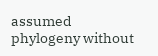assumed phylogeny without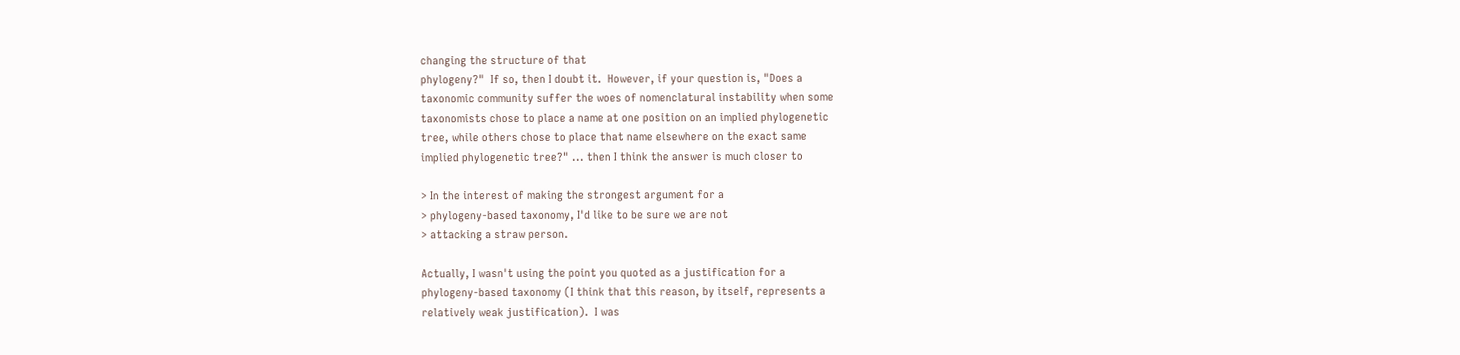changing the structure of that
phylogeny?"  If so, then I doubt it.  However, if your question is, "Does a
taxonomic community suffer the woes of nomenclatural instability when some
taxonomists chose to place a name at one position on an implied phylogenetic
tree, while others chose to place that name elsewhere on the exact same
implied phylogenetic tree?" ... then I think the answer is much closer to

> In the interest of making the strongest argument for a
> phylogeny-based taxonomy, I'd like to be sure we are not
> attacking a straw person.

Actually, I wasn't using the point you quoted as a justification for a
phylogeny-based taxonomy (I think that this reason, by itself, represents a
relatively weak justification).  I was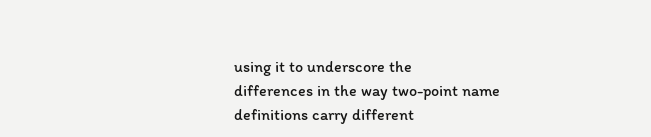using it to underscore the
differences in the way two-point name definitions carry different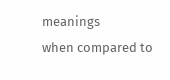meanings
when compared to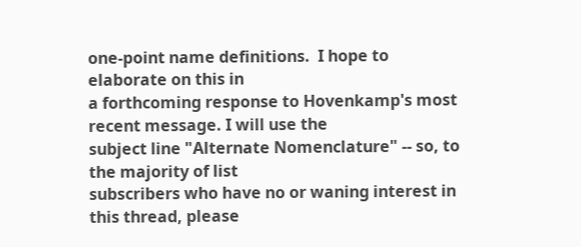one-point name definitions.  I hope to elaborate on this in
a forthcoming response to Hovenkamp's most recent message. I will use the
subject line "Alternate Nomenclature" -- so, to the majority of list
subscribers who have no or waning interest in this thread, please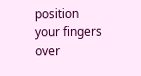position
your fingers over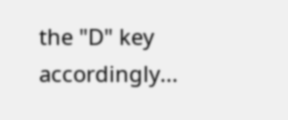the "D" key accordingly...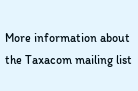More information about the Taxacom mailing list